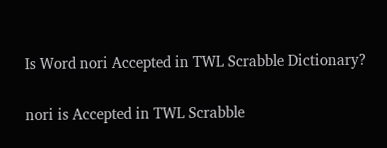Is Word nori Accepted in TWL Scrabble Dictionary?

nori is Accepted in TWL Scrabble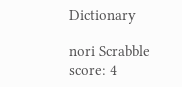Dictionary

nori Scrabble score: 4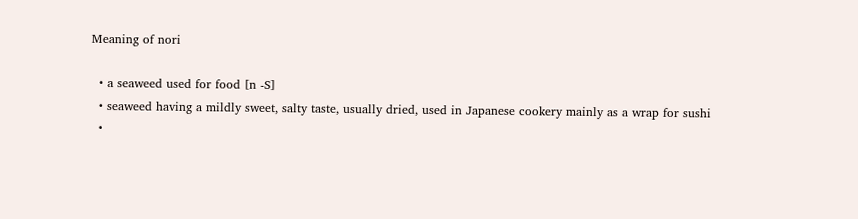Meaning of nori

  • a seaweed used for food [n -S]
  • seaweed having a mildly sweet, salty taste, usually dried, used in Japanese cookery mainly as a wrap for sushi
  •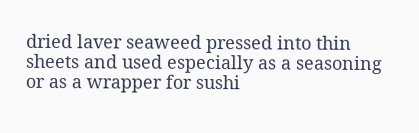dried laver seaweed pressed into thin sheets and used especially as a seasoning or as a wrapper for sushi